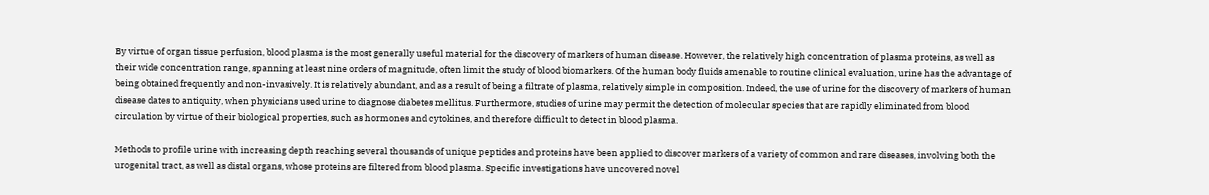By virtue of organ tissue perfusion, blood plasma is the most generally useful material for the discovery of markers of human disease. However, the relatively high concentration of plasma proteins, as well as their wide concentration range, spanning at least nine orders of magnitude, often limit the study of blood biomarkers. Of the human body fluids amenable to routine clinical evaluation, urine has the advantage of being obtained frequently and non-invasively. It is relatively abundant, and as a result of being a filtrate of plasma, relatively simple in composition. Indeed, the use of urine for the discovery of markers of human disease dates to antiquity, when physicians used urine to diagnose diabetes mellitus. Furthermore, studies of urine may permit the detection of molecular species that are rapidly eliminated from blood circulation by virtue of their biological properties, such as hormones and cytokines, and therefore difficult to detect in blood plasma.

Methods to profile urine with increasing depth reaching several thousands of unique peptides and proteins have been applied to discover markers of a variety of common and rare diseases, involving both the urogenital tract, as well as distal organs, whose proteins are filtered from blood plasma. Specific investigations have uncovered novel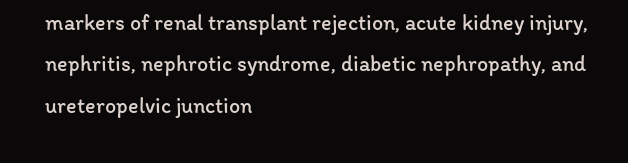markers of renal transplant rejection, acute kidney injury, nephritis, nephrotic syndrome, diabetic nephropathy, and ureteropelvic junction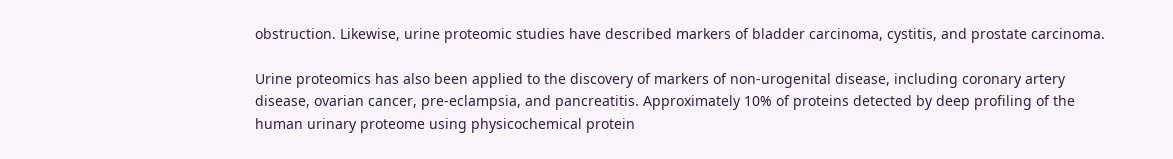obstruction. Likewise, urine proteomic studies have described markers of bladder carcinoma, cystitis, and prostate carcinoma.

Urine proteomics has also been applied to the discovery of markers of non-urogenital disease, including coronary artery disease, ovarian cancer, pre-eclampsia, and pancreatitis. Approximately 10% of proteins detected by deep profiling of the human urinary proteome using physicochemical protein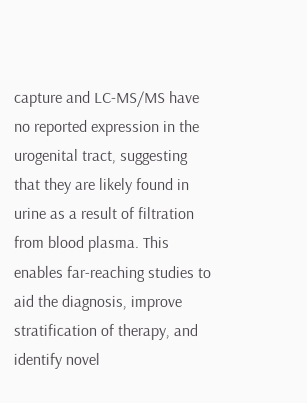capture and LC-MS/MS have no reported expression in the urogenital tract, suggesting that they are likely found in urine as a result of filtration from blood plasma. This enables far-reaching studies to aid the diagnosis, improve stratification of therapy, and identify novel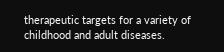therapeutic targets for a variety of childhood and adult diseases.